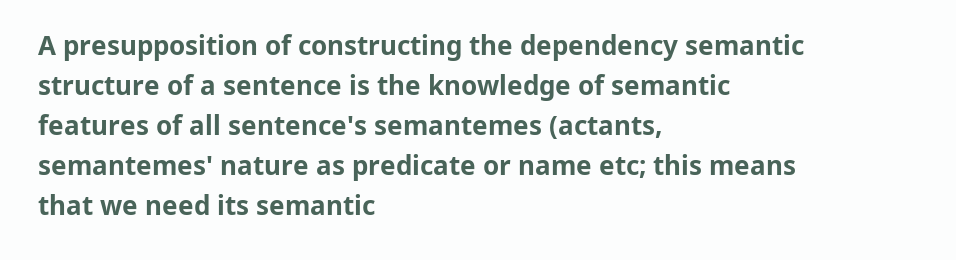A presupposition of constructing the dependency semantic structure of a sentence is the knowledge of semantic features of all sentence's semantemes (actants, semantemes' nature as predicate or name etc; this means that we need its semantic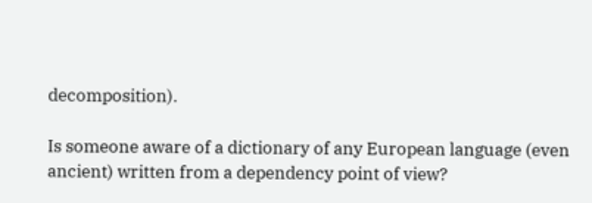decomposition).

Is someone aware of a dictionary of any European language (even ancient) written from a dependency point of view?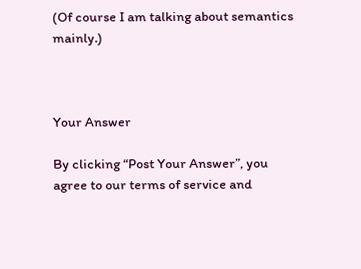(Of course I am talking about semantics mainly.)



Your Answer

By clicking “Post Your Answer”, you agree to our terms of service and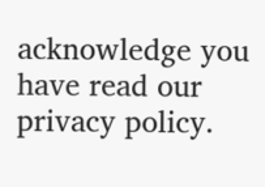acknowledge you have read our privacy policy.